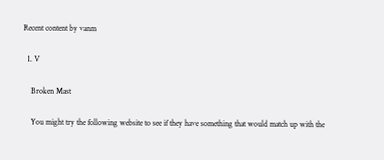Recent content by vanm

  1. V

    Broken Mast

    You might try the following website to see if they have something that would match up with the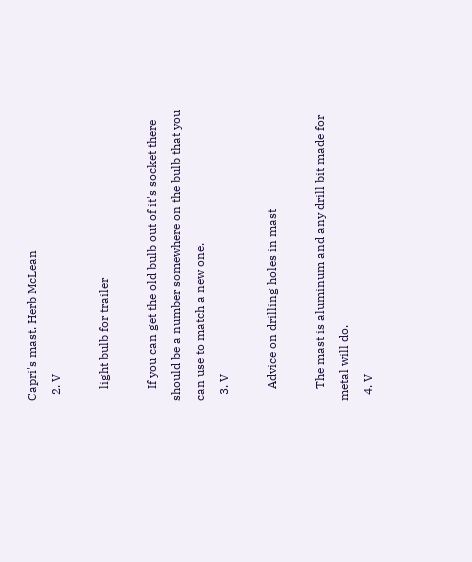Capri's mast. Herb McLean
  2. V

    light bulb for trailer

    If you can get the old bulb out of it's socket there should be a number somewhere on the bulb that you can use to match a new one.
  3. V

    Advice on drilling holes in mast

    The mast is aluminum and any drill bit made for metal will do.
  4. V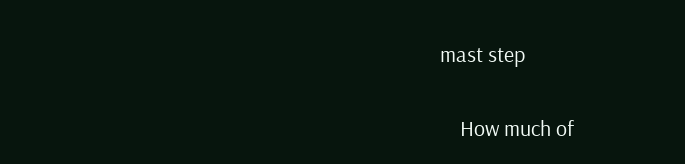mast step

    How much of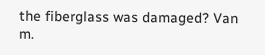the fiberglass was damaged? Van m.